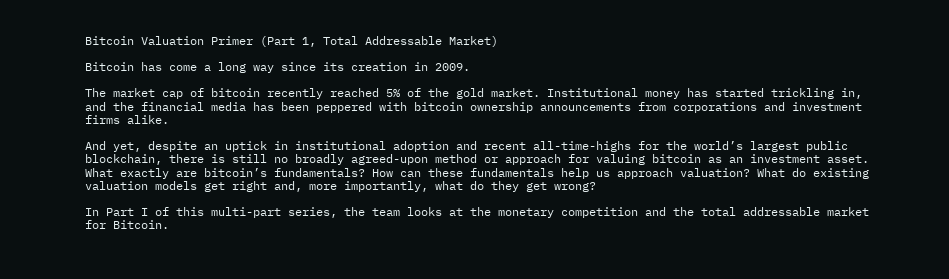Bitcoin Valuation Primer (Part 1, Total Addressable Market)

Bitcoin has come a long way since its creation in 2009.

The market cap of bitcoin recently reached 5% of the gold market. Institutional money has started trickling in, and the financial media has been peppered with bitcoin ownership announcements from corporations and investment firms alike.

And yet, despite an uptick in institutional adoption and recent all-time-highs for the world’s largest public blockchain, there is still no broadly agreed-upon method or approach for valuing bitcoin as an investment asset. What exactly are bitcoin’s fundamentals? How can these fundamentals help us approach valuation? What do existing valuation models get right and, more importantly, what do they get wrong?

In Part I of this multi-part series, the team looks at the monetary competition and the total addressable market for Bitcoin.